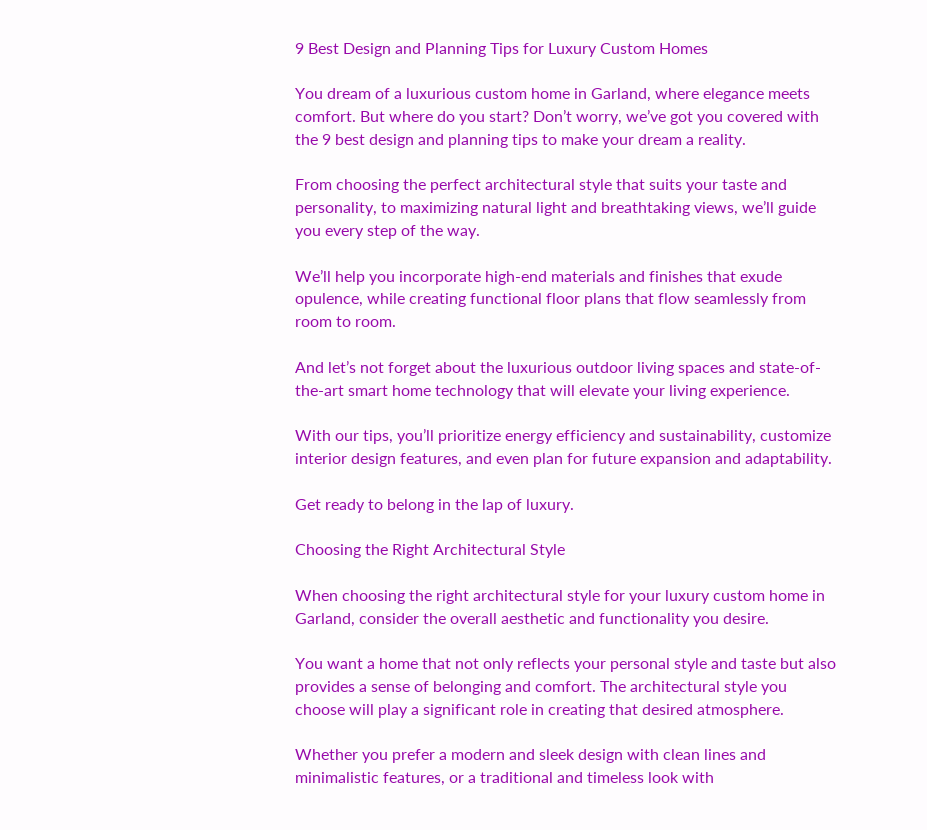9 Best Design and Planning Tips for Luxury Custom Homes

You dream of a luxurious custom home in Garland, where elegance meets comfort. But where do you start? Don’t worry, we’ve got you covered with the 9 best design and planning tips to make your dream a reality.

From choosing the perfect architectural style that suits your taste and personality, to maximizing natural light and breathtaking views, we’ll guide you every step of the way.

We’ll help you incorporate high-end materials and finishes that exude opulence, while creating functional floor plans that flow seamlessly from room to room.

And let’s not forget about the luxurious outdoor living spaces and state-of-the-art smart home technology that will elevate your living experience.

With our tips, you’ll prioritize energy efficiency and sustainability, customize interior design features, and even plan for future expansion and adaptability.

Get ready to belong in the lap of luxury.

Choosing the Right Architectural Style

When choosing the right architectural style for your luxury custom home in Garland, consider the overall aesthetic and functionality you desire.

You want a home that not only reflects your personal style and taste but also provides a sense of belonging and comfort. The architectural style you choose will play a significant role in creating that desired atmosphere.

Whether you prefer a modern and sleek design with clean lines and minimalistic features, or a traditional and timeless look with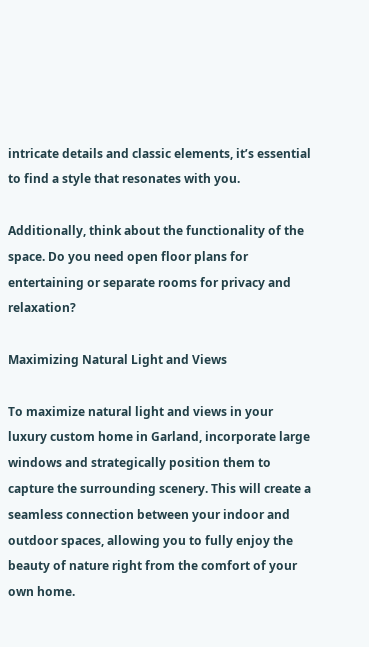intricate details and classic elements, it’s essential to find a style that resonates with you.

Additionally, think about the functionality of the space. Do you need open floor plans for entertaining or separate rooms for privacy and relaxation?

Maximizing Natural Light and Views

To maximize natural light and views in your luxury custom home in Garland, incorporate large windows and strategically position them to capture the surrounding scenery. This will create a seamless connection between your indoor and outdoor spaces, allowing you to fully enjoy the beauty of nature right from the comfort of your own home.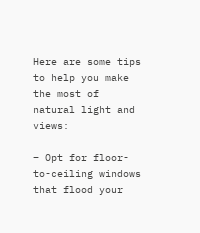Here are some tips to help you make the most of natural light and views:

– Opt for floor-to-ceiling windows that flood your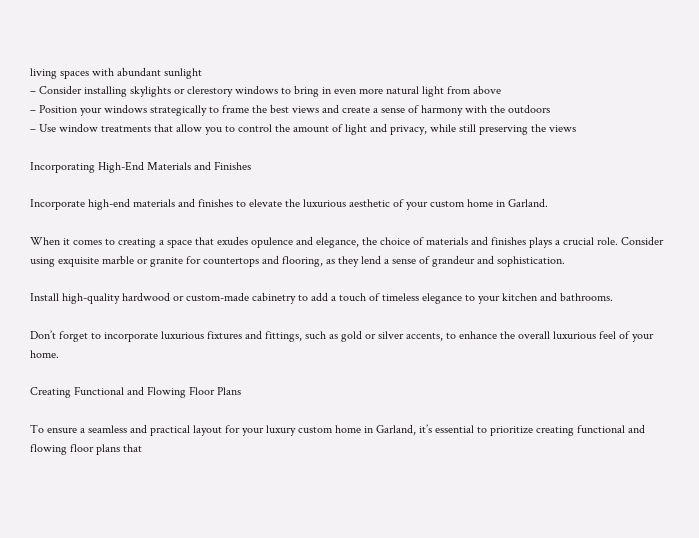living spaces with abundant sunlight
– Consider installing skylights or clerestory windows to bring in even more natural light from above
– Position your windows strategically to frame the best views and create a sense of harmony with the outdoors
– Use window treatments that allow you to control the amount of light and privacy, while still preserving the views

Incorporating High-End Materials and Finishes

Incorporate high-end materials and finishes to elevate the luxurious aesthetic of your custom home in Garland.

When it comes to creating a space that exudes opulence and elegance, the choice of materials and finishes plays a crucial role. Consider using exquisite marble or granite for countertops and flooring, as they lend a sense of grandeur and sophistication.

Install high-quality hardwood or custom-made cabinetry to add a touch of timeless elegance to your kitchen and bathrooms.

Don’t forget to incorporate luxurious fixtures and fittings, such as gold or silver accents, to enhance the overall luxurious feel of your home.

Creating Functional and Flowing Floor Plans

To ensure a seamless and practical layout for your luxury custom home in Garland, it’s essential to prioritize creating functional and flowing floor plans that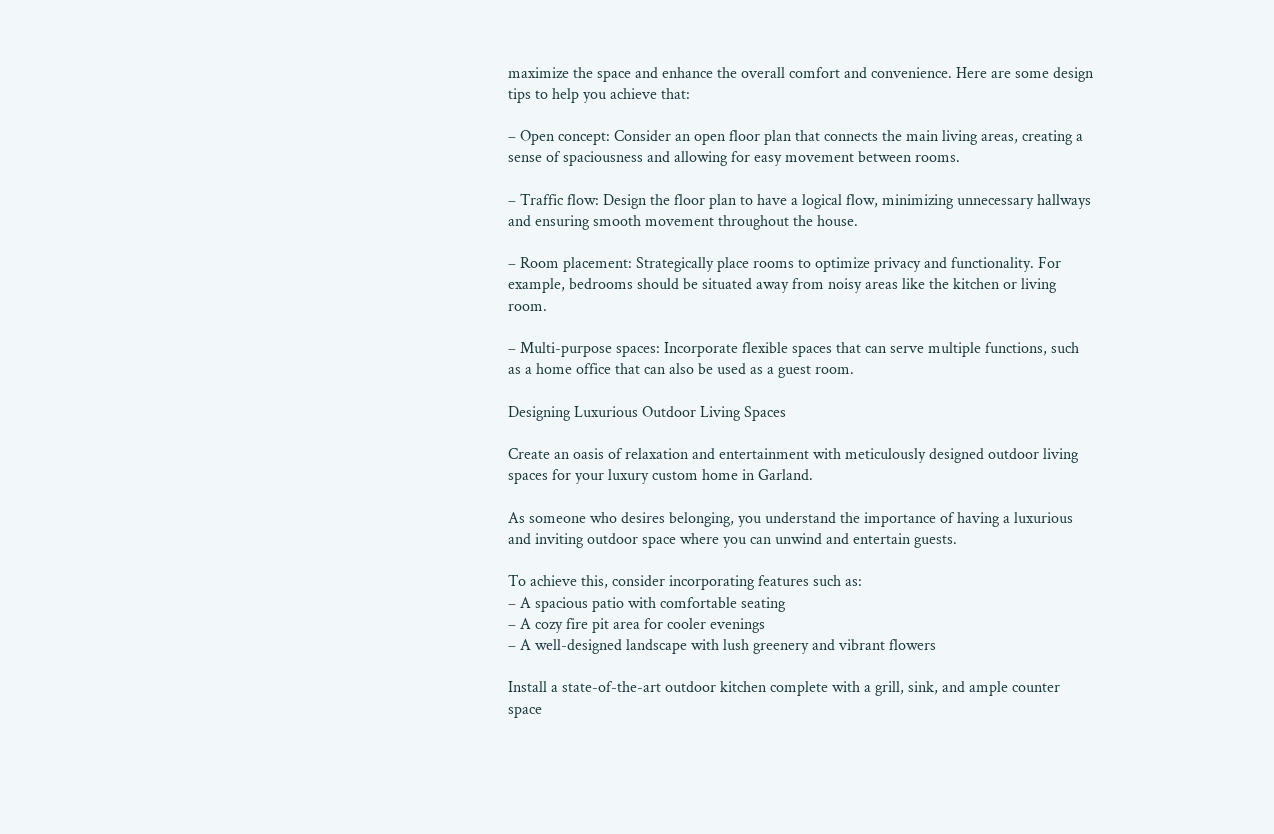maximize the space and enhance the overall comfort and convenience. Here are some design tips to help you achieve that:

– Open concept: Consider an open floor plan that connects the main living areas, creating a sense of spaciousness and allowing for easy movement between rooms.

– Traffic flow: Design the floor plan to have a logical flow, minimizing unnecessary hallways and ensuring smooth movement throughout the house.

– Room placement: Strategically place rooms to optimize privacy and functionality. For example, bedrooms should be situated away from noisy areas like the kitchen or living room.

– Multi-purpose spaces: Incorporate flexible spaces that can serve multiple functions, such as a home office that can also be used as a guest room.

Designing Luxurious Outdoor Living Spaces

Create an oasis of relaxation and entertainment with meticulously designed outdoor living spaces for your luxury custom home in Garland.

As someone who desires belonging, you understand the importance of having a luxurious and inviting outdoor space where you can unwind and entertain guests.

To achieve this, consider incorporating features such as:
– A spacious patio with comfortable seating
– A cozy fire pit area for cooler evenings
– A well-designed landscape with lush greenery and vibrant flowers

Install a state-of-the-art outdoor kitchen complete with a grill, sink, and ample counter space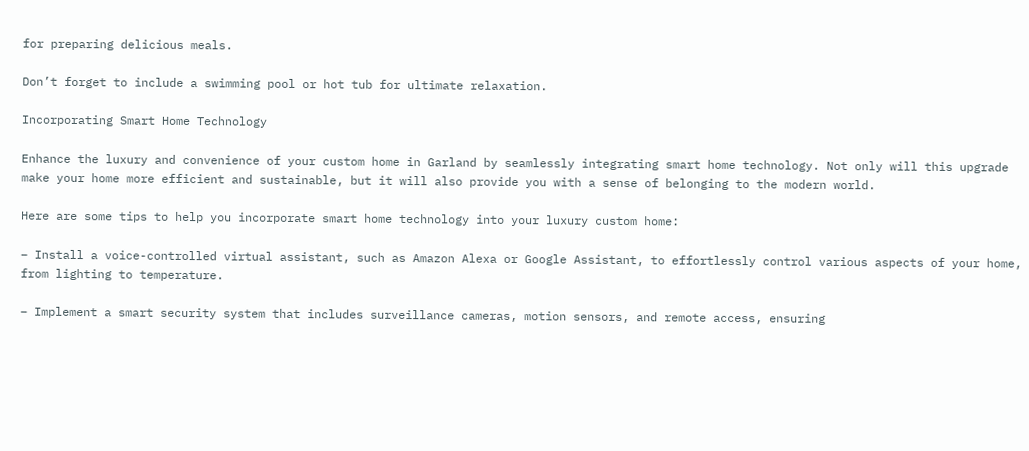for preparing delicious meals.

Don’t forget to include a swimming pool or hot tub for ultimate relaxation.

Incorporating Smart Home Technology

Enhance the luxury and convenience of your custom home in Garland by seamlessly integrating smart home technology. Not only will this upgrade make your home more efficient and sustainable, but it will also provide you with a sense of belonging to the modern world.

Here are some tips to help you incorporate smart home technology into your luxury custom home:

– Install a voice-controlled virtual assistant, such as Amazon Alexa or Google Assistant, to effortlessly control various aspects of your home, from lighting to temperature.

– Implement a smart security system that includes surveillance cameras, motion sensors, and remote access, ensuring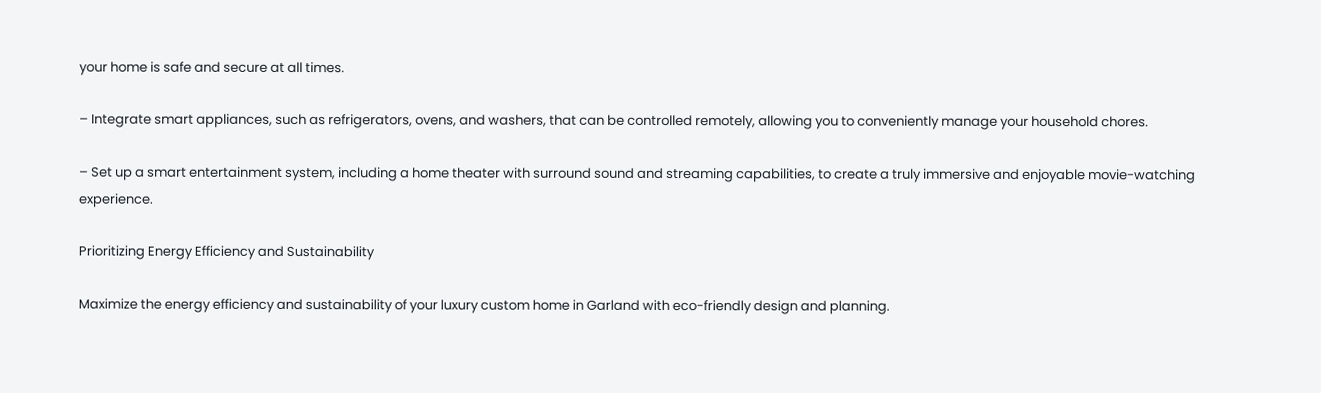your home is safe and secure at all times.

– Integrate smart appliances, such as refrigerators, ovens, and washers, that can be controlled remotely, allowing you to conveniently manage your household chores.

– Set up a smart entertainment system, including a home theater with surround sound and streaming capabilities, to create a truly immersive and enjoyable movie-watching experience.

Prioritizing Energy Efficiency and Sustainability

Maximize the energy efficiency and sustainability of your luxury custom home in Garland with eco-friendly design and planning.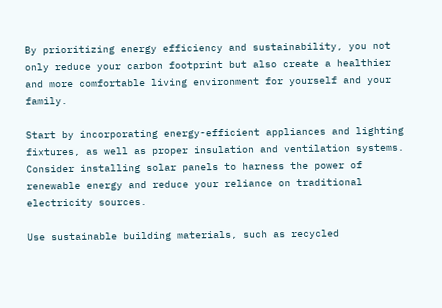By prioritizing energy efficiency and sustainability, you not only reduce your carbon footprint but also create a healthier and more comfortable living environment for yourself and your family.

Start by incorporating energy-efficient appliances and lighting fixtures, as well as proper insulation and ventilation systems. Consider installing solar panels to harness the power of renewable energy and reduce your reliance on traditional electricity sources.

Use sustainable building materials, such as recycled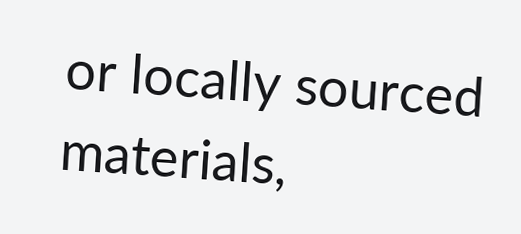or locally sourced materials,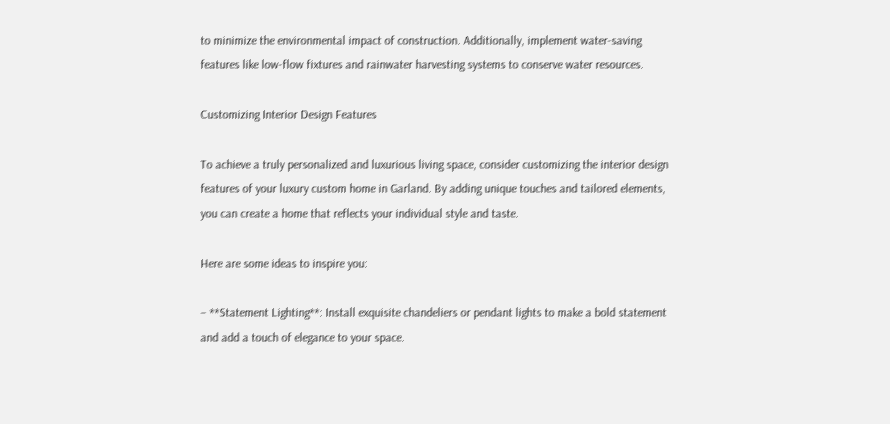to minimize the environmental impact of construction. Additionally, implement water-saving features like low-flow fixtures and rainwater harvesting systems to conserve water resources.

Customizing Interior Design Features

To achieve a truly personalized and luxurious living space, consider customizing the interior design features of your luxury custom home in Garland. By adding unique touches and tailored elements, you can create a home that reflects your individual style and taste.

Here are some ideas to inspire you:

– **Statement Lighting**: Install exquisite chandeliers or pendant lights to make a bold statement and add a touch of elegance to your space.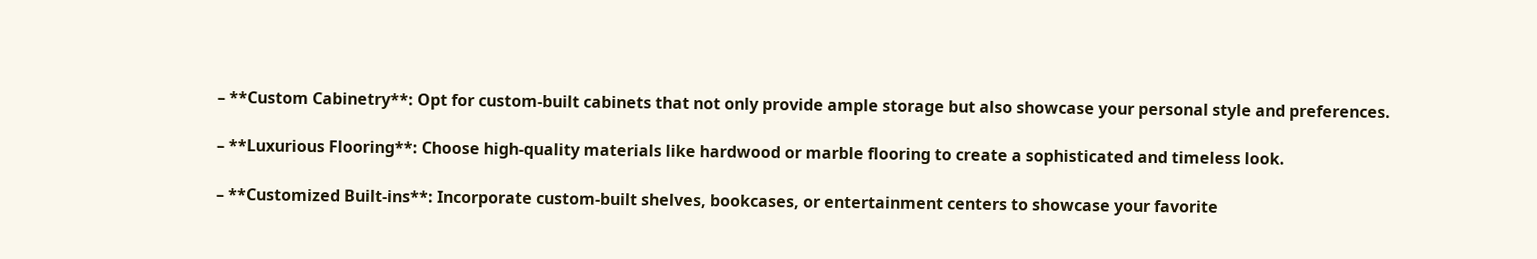– **Custom Cabinetry**: Opt for custom-built cabinets that not only provide ample storage but also showcase your personal style and preferences.

– **Luxurious Flooring**: Choose high-quality materials like hardwood or marble flooring to create a sophisticated and timeless look.

– **Customized Built-ins**: Incorporate custom-built shelves, bookcases, or entertainment centers to showcase your favorite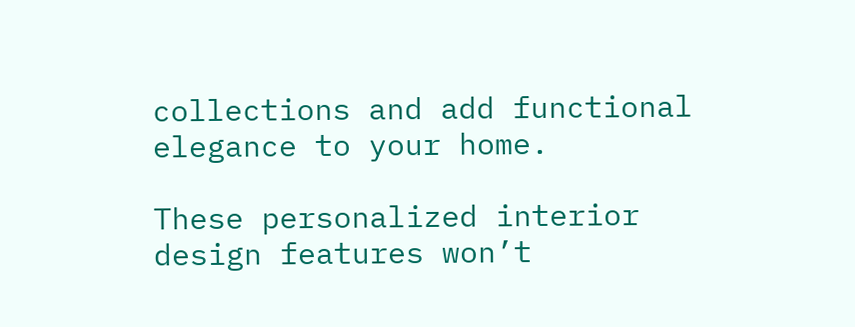collections and add functional elegance to your home.

These personalized interior design features won’t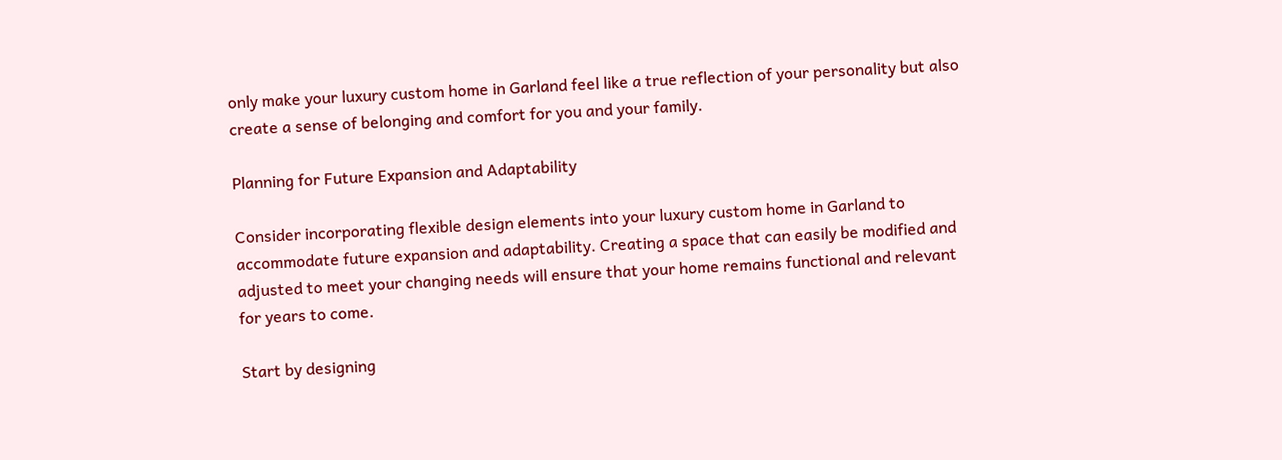only make your luxury custom home in Garland feel like a true reflection of your personality but also create a sense of belonging and comfort for you and your family.

Planning for Future Expansion and Adaptability

Consider incorporating flexible design elements into your luxury custom home in Garland to accommodate future expansion and adaptability. Creating a space that can easily be modified and adjusted to meet your changing needs will ensure that your home remains functional and relevant for years to come.

Start by designing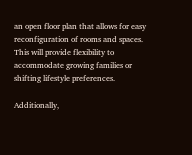an open floor plan that allows for easy reconfiguration of rooms and spaces. This will provide flexibility to accommodate growing families or shifting lifestyle preferences.

Additionally,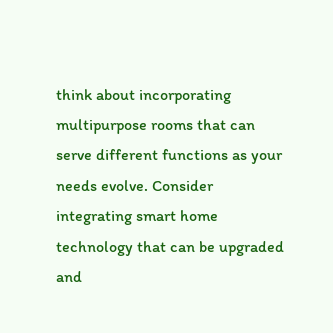think about incorporating multipurpose rooms that can serve different functions as your needs evolve. Consider integrating smart home technology that can be upgraded and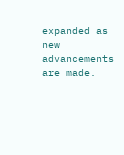expanded as new advancements are made.